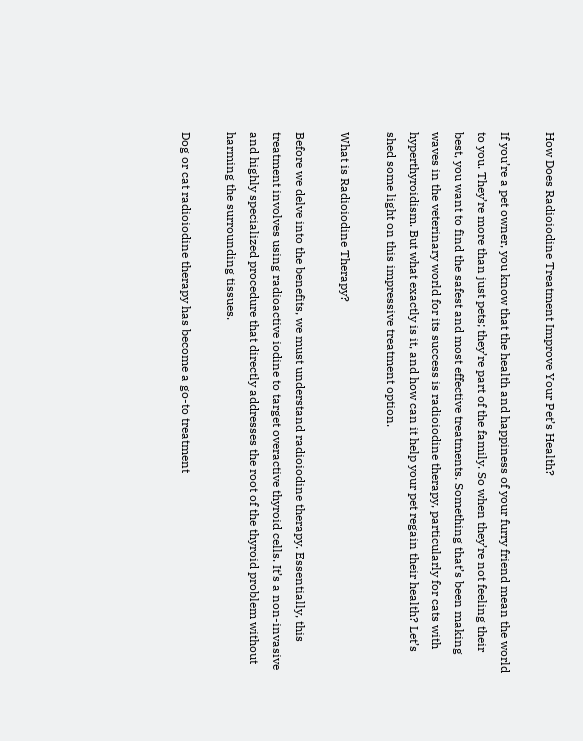How Does Radioiodine Treatment Improve Your Pet’s Health?

If you’re a pet owner, you know that the health and happiness of your furry friend mean the world to you. They’re more than just pets; they’re part of the family. So when they’re not feeling their best, you want to find the safest and most effective treatments. Something that’s been making waves in the veterinary world for its success is radioiodine therapy, particularly for cats with hyperthyroidism. But what exactly is it, and how can it help your pet regain their health? Let’s shed some light on this impressive treatment option.

What is Radioiodine Therapy?

Before we delve into the benefits, we must understand radioiodine therapy. Essentially, this treatment involves using radioactive iodine to target overactive thyroid cells. It’s a non-invasive and highly specialized procedure that directly addresses the root of the thyroid problem without harming the surrounding tissues.

Dog or cat radioiodine therapy has become a go-to treatment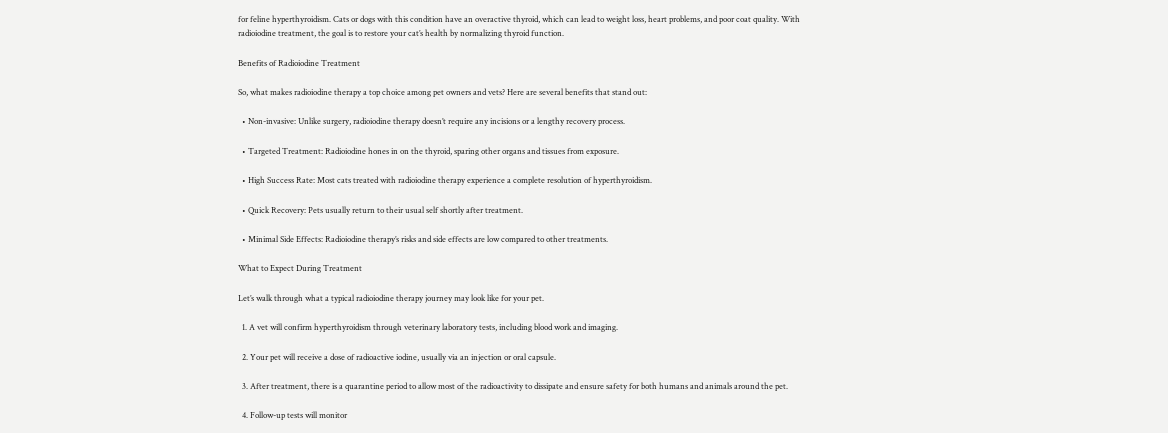for feline hyperthyroidism. Cats or dogs with this condition have an overactive thyroid, which can lead to weight loss, heart problems, and poor coat quality. With radioiodine treatment, the goal is to restore your cat’s health by normalizing thyroid function.

Benefits of Radioiodine Treatment

So, what makes radioiodine therapy a top choice among pet owners and vets? Here are several benefits that stand out:

  • Non-invasive: Unlike surgery, radioiodine therapy doesn’t require any incisions or a lengthy recovery process.

  • Targeted Treatment: Radioiodine hones in on the thyroid, sparing other organs and tissues from exposure.

  • High Success Rate: Most cats treated with radioiodine therapy experience a complete resolution of hyperthyroidism.

  • Quick Recovery: Pets usually return to their usual self shortly after treatment.

  • Minimal Side Effects: Radioiodine therapy’s risks and side effects are low compared to other treatments.

What to Expect During Treatment

Let’s walk through what a typical radioiodine therapy journey may look like for your pet.

  1. A vet will confirm hyperthyroidism through veterinary laboratory tests, including blood work and imaging.

  2. Your pet will receive a dose of radioactive iodine, usually via an injection or oral capsule.

  3. After treatment, there is a quarantine period to allow most of the radioactivity to dissipate and ensure safety for both humans and animals around the pet.

  4. Follow-up tests will monitor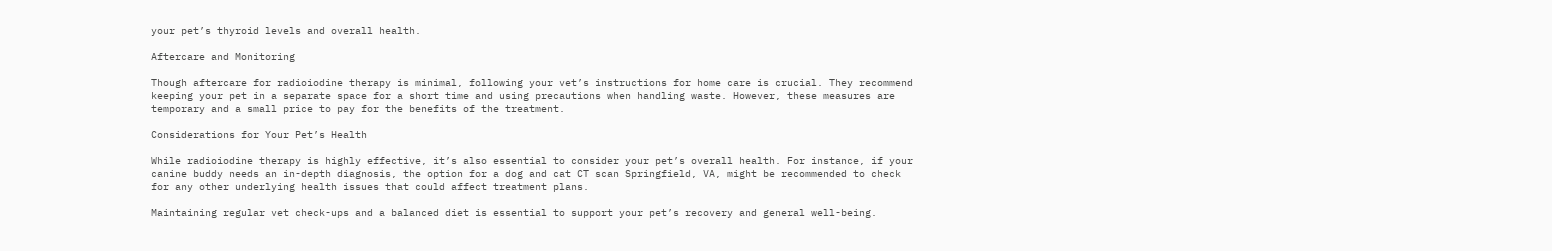your pet’s thyroid levels and overall health.

Aftercare and Monitoring

Though aftercare for radioiodine therapy is minimal, following your vet’s instructions for home care is crucial. They recommend keeping your pet in a separate space for a short time and using precautions when handling waste. However, these measures are temporary and a small price to pay for the benefits of the treatment.

Considerations for Your Pet’s Health

While radioiodine therapy is highly effective, it’s also essential to consider your pet’s overall health. For instance, if your canine buddy needs an in-depth diagnosis, the option for a dog and cat CT scan Springfield, VA, might be recommended to check for any other underlying health issues that could affect treatment plans.

Maintaining regular vet check-ups and a balanced diet is essential to support your pet’s recovery and general well-being.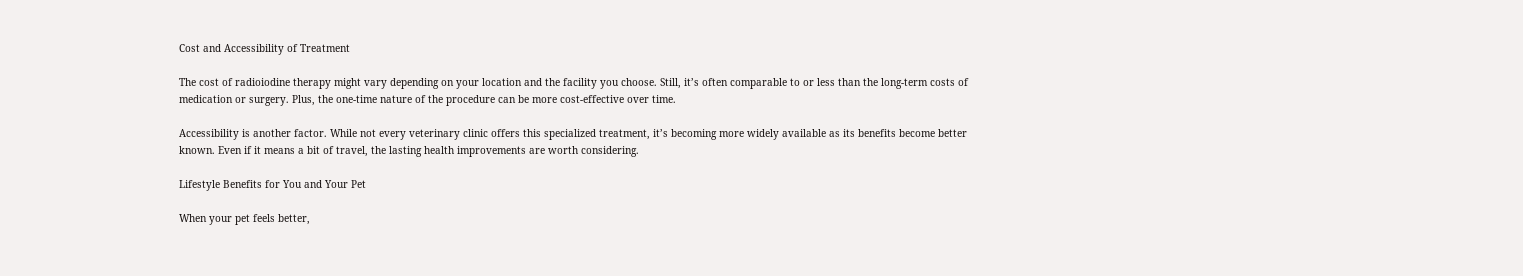Cost and Accessibility of Treatment

The cost of radioiodine therapy might vary depending on your location and the facility you choose. Still, it’s often comparable to or less than the long-term costs of medication or surgery. Plus, the one-time nature of the procedure can be more cost-effective over time.

Accessibility is another factor. While not every veterinary clinic offers this specialized treatment, it’s becoming more widely available as its benefits become better known. Even if it means a bit of travel, the lasting health improvements are worth considering.

Lifestyle Benefits for You and Your Pet

When your pet feels better,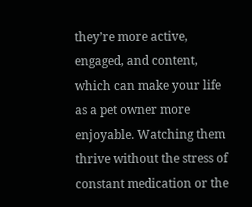they’re more active, engaged, and content, which can make your life as a pet owner more enjoyable. Watching them thrive without the stress of constant medication or the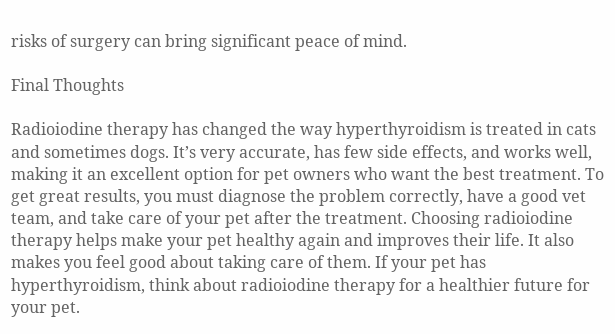risks of surgery can bring significant peace of mind.

Final Thoughts

Radioiodine therapy has changed the way hyperthyroidism is treated in cats and sometimes dogs. It’s very accurate, has few side effects, and works well, making it an excellent option for pet owners who want the best treatment. To get great results, you must diagnose the problem correctly, have a good vet team, and take care of your pet after the treatment. Choosing radioiodine therapy helps make your pet healthy again and improves their life. It also makes you feel good about taking care of them. If your pet has hyperthyroidism, think about radioiodine therapy for a healthier future for your pet.